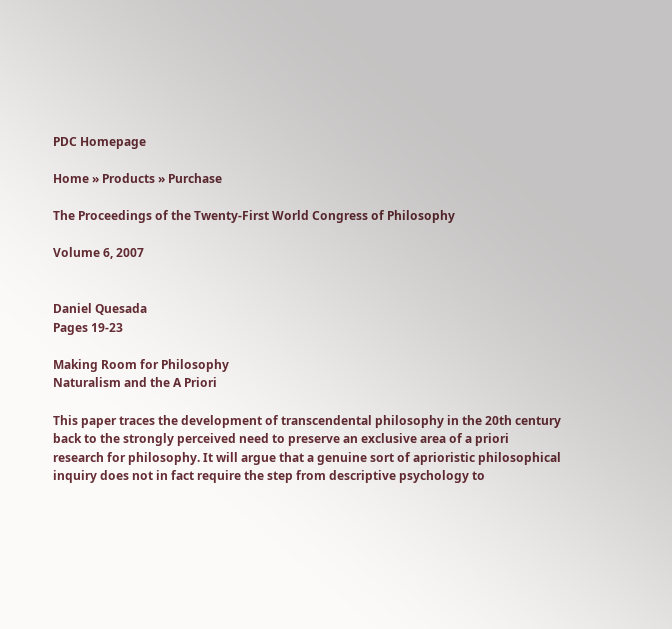PDC Homepage

Home » Products » Purchase

The Proceedings of the Twenty-First World Congress of Philosophy

Volume 6, 2007


Daniel Quesada
Pages 19-23

Making Room for Philosophy
Naturalism and the A Priori

This paper traces the development of transcendental philosophy in the 20th century back to the strongly perceived need to preserve an exclusive area of a priori research for philosophy. It will argue that a genuine sort of aprioristic philosophical inquiry does not in fact require the step from descriptive psychology to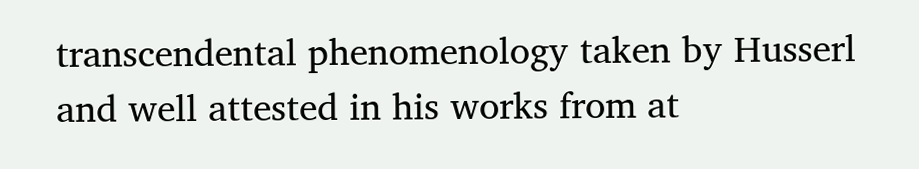transcendental phenomenology taken by Husserl and well attested in his works from at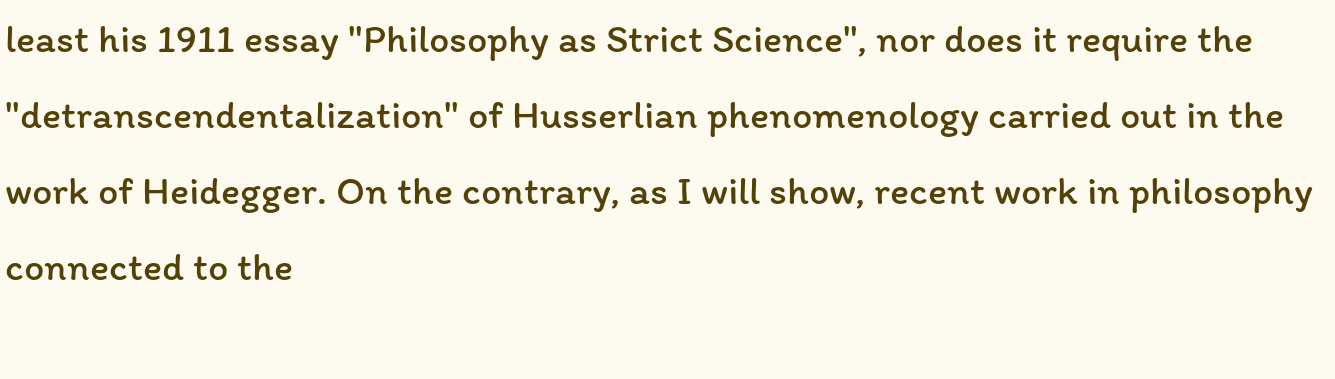least his 1911 essay "Philosophy as Strict Science", nor does it require the "detranscendentalization" of Husserlian phenomenology carried out in the work of Heidegger. On the contrary, as I will show, recent work in philosophy connected to the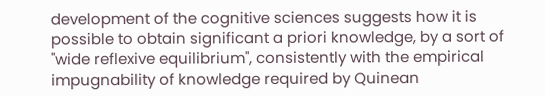development of the cognitive sciences suggests how it is possible to obtain significant a priori knowledge, by a sort of "wide reflexive equilibrium", consistently with the empirical impugnability of knowledge required by Quinean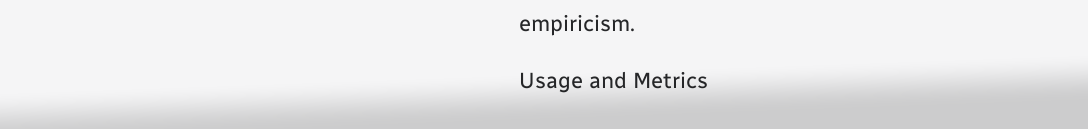empiricism.

Usage and Metrics